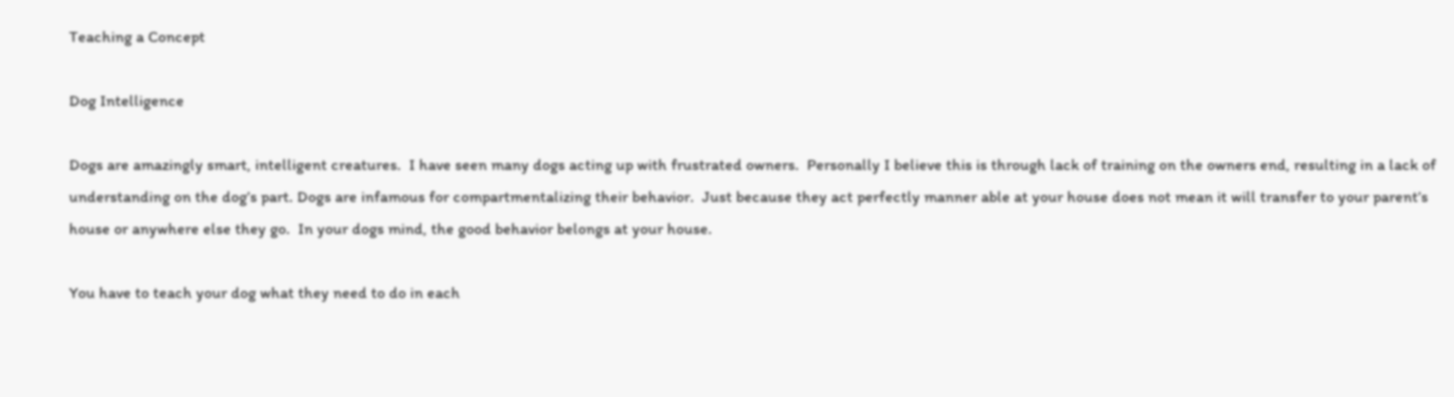Teaching a Concept

Dog Intelligence

Dogs are amazingly smart, intelligent creatures.  I have seen many dogs acting up with frustrated owners.  Personally I believe this is through lack of training on the owners end, resulting in a lack of understanding on the dog’s part. Dogs are infamous for compartmentalizing their behavior.  Just because they act perfectly manner able at your house does not mean it will transfer to your parent’s house or anywhere else they go.  In your dogs mind, the good behavior belongs at your house.

You have to teach your dog what they need to do in each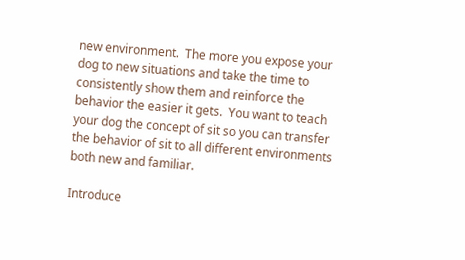new environment.  The more you expose your dog to new situations and take the time to consistently show them and reinforce the behavior the easier it gets.  You want to teach your dog the concept of sit so you can transfer the behavior of sit to all different environments both new and familiar.

Introduce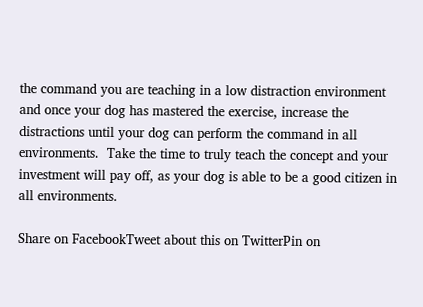the command you are teaching in a low distraction environment and once your dog has mastered the exercise, increase the distractions until your dog can perform the command in all environments.  Take the time to truly teach the concept and your investment will pay off, as your dog is able to be a good citizen in all environments.

Share on FacebookTweet about this on TwitterPin on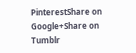PinterestShare on Google+Share on Tumblr